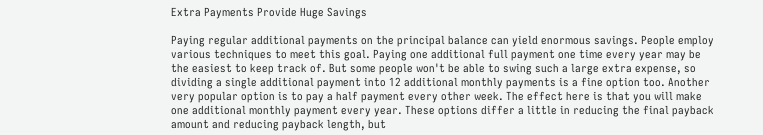Extra Payments Provide Huge Savings

Paying regular additional payments on the principal balance can yield enormous savings. People employ various techniques to meet this goal. Paying one additional full payment one time every year may be the easiest to keep track of. But some people won't be able to swing such a large extra expense, so dividing a single additional payment into 12 additional monthly payments is a fine option too. Another very popular option is to pay a half payment every other week. The effect here is that you will make one additional monthly payment every year. These options differ a little in reducing the final payback amount and reducing payback length, but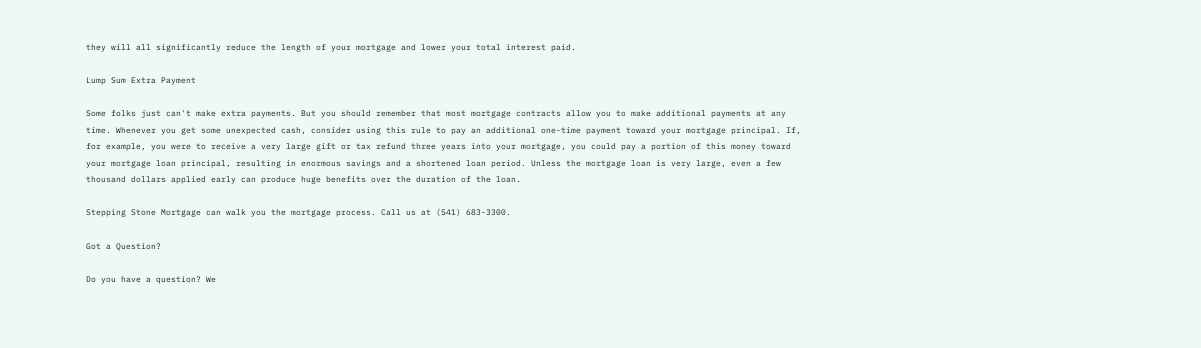they will all significantly reduce the length of your mortgage and lower your total interest paid.

Lump Sum Extra Payment

Some folks just can't make extra payments. But you should remember that most mortgage contracts allow you to make additional payments at any time. Whenever you get some unexpected cash, consider using this rule to pay an additional one-time payment toward your mortgage principal. If, for example, you were to receive a very large gift or tax refund three years into your mortgage, you could pay a portion of this money toward your mortgage loan principal, resulting in enormous savings and a shortened loan period. Unless the mortgage loan is very large, even a few thousand dollars applied early can produce huge benefits over the duration of the loan.

Stepping Stone Mortgage can walk you the mortgage process. Call us at (541) 683-3300.

Got a Question?

Do you have a question? We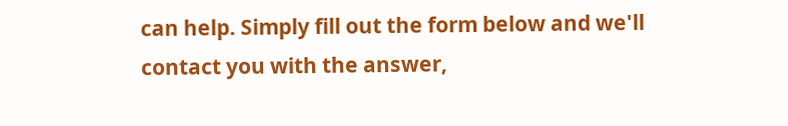can help. Simply fill out the form below and we'll contact you with the answer,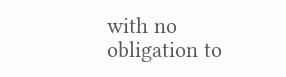with no obligation to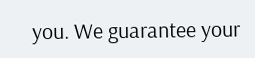you. We guarantee your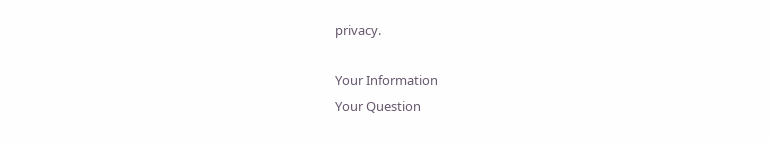privacy.

Your Information
Your Question